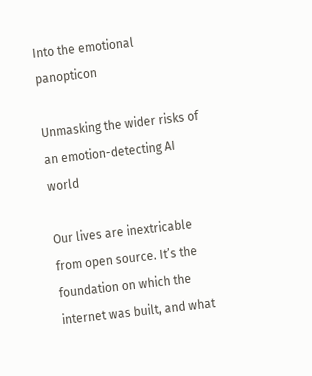Into the emotional panopticon

Unmasking the wider risks of an emotion-detecting AI world

Our lives are inextricable from open source. It’s the foundation on which the internet was built, and what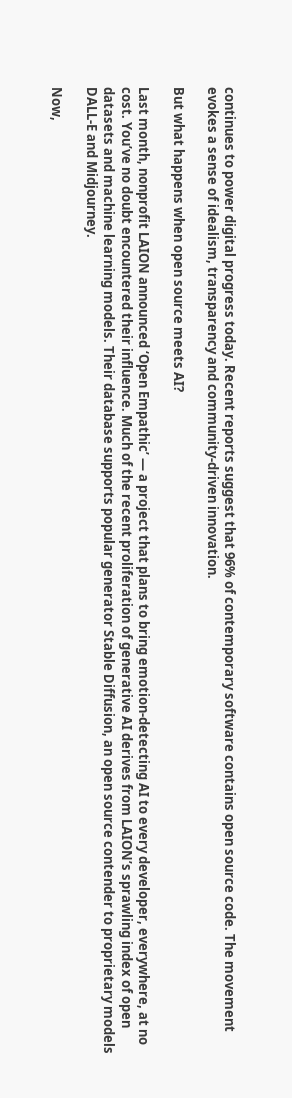continues to power digital progress today. Recent reports suggest that 96% of contemporary software contains open source code. The movement evokes a sense of idealism, transparency and community-driven innovation.

But what happens when open source meets AI?

Last month, nonprofit LAION announced ‘Open Empathic’ — a project that plans to bring emotion-detecting AI to every developer, everywhere, at no cost. You’ve no doubt encountered their influence. Much of the recent proliferation of generative AI derives from LAION’s sprawling index of open datasets and machine learning models. Their database supports popular generator Stable Diffusion, an open source contender to proprietary models DALL-E and Midjourney.

Now,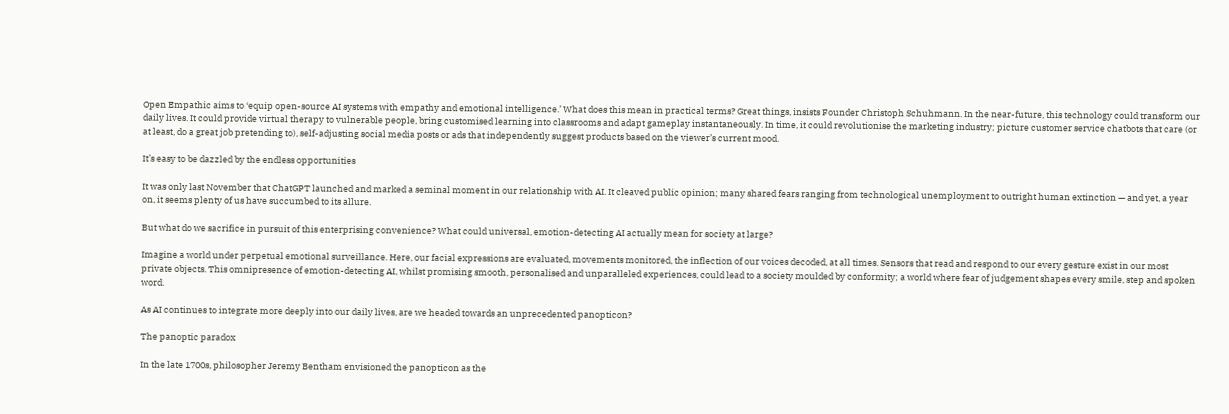Open Empathic aims to ‘equip open-source AI systems with empathy and emotional intelligence.’ What does this mean in practical terms? Great things, insists Founder Christoph Schuhmann. In the near-future, this technology could transform our daily lives. It could provide virtual therapy to vulnerable people, bring customised learning into classrooms and adapt gameplay instantaneously. In time, it could revolutionise the marketing industry; picture customer service chatbots that care (or at least, do a great job pretending to), self-adjusting social media posts or ads that independently suggest products based on the viewer’s current mood.

It’s easy to be dazzled by the endless opportunities

It was only last November that ChatGPT launched and marked a seminal moment in our relationship with AI. It cleaved public opinion; many shared fears ranging from technological unemployment to outright human extinction — and yet, a year on, it seems plenty of us have succumbed to its allure.

But what do we sacrifice in pursuit of this enterprising convenience? What could universal, emotion-detecting AI actually mean for society at large?

Imagine a world under perpetual emotional surveillance. Here, our facial expressions are evaluated, movements monitored, the inflection of our voices decoded, at all times. Sensors that read and respond to our every gesture exist in our most private objects. This omnipresence of emotion-detecting AI, whilst promising smooth, personalised and unparalleled experiences, could lead to a society moulded by conformity; a world where fear of judgement shapes every smile, step and spoken word.

As AI continues to integrate more deeply into our daily lives, are we headed towards an unprecedented panopticon?

The panoptic paradox

In the late 1700s, philosopher Jeremy Bentham envisioned the panopticon as the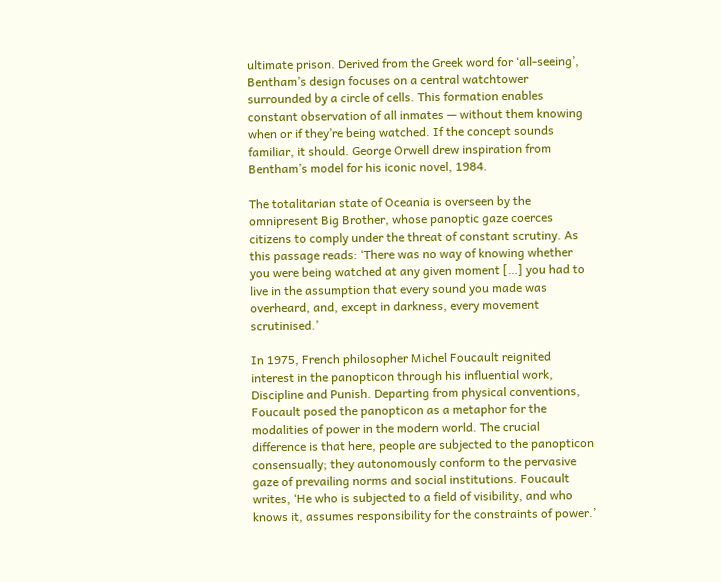ultimate prison. Derived from the Greek word for ‘all-seeing’, Bentham’s design focuses on a central watchtower surrounded by a circle of cells. This formation enables constant observation of all inmates — without them knowing when or if they’re being watched. If the concept sounds familiar, it should. George Orwell drew inspiration from Bentham’s model for his iconic novel, 1984.

The totalitarian state of Oceania is overseen by the omnipresent Big Brother, whose panoptic gaze coerces citizens to comply under the threat of constant scrutiny. As this passage reads: ‘There was no way of knowing whether you were being watched at any given moment […] you had to live in the assumption that every sound you made was overheard, and, except in darkness, every movement scrutinised.’

In 1975, French philosopher Michel Foucault reignited interest in the panopticon through his influential work, Discipline and Punish. Departing from physical conventions, Foucault posed the panopticon as a metaphor for the modalities of power in the modern world. The crucial difference is that here, people are subjected to the panopticon consensually; they autonomously conform to the pervasive gaze of prevailing norms and social institutions. Foucault writes, ‘He who is subjected to a field of visibility, and who knows it, assumes responsibility for the constraints of power.’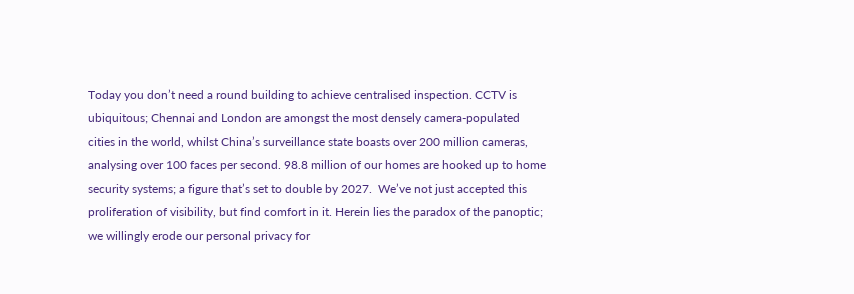Today you don’t need a round building to achieve centralised inspection. CCTV is ubiquitous; Chennai and London are amongst the most densely camera-populated cities in the world, whilst China’s surveillance state boasts over 200 million cameras, analysing over 100 faces per second. 98.8 million of our homes are hooked up to home security systems; a figure that’s set to double by 2027.  We’ve not just accepted this proliferation of visibility, but find comfort in it. Herein lies the paradox of the panoptic; we willingly erode our personal privacy for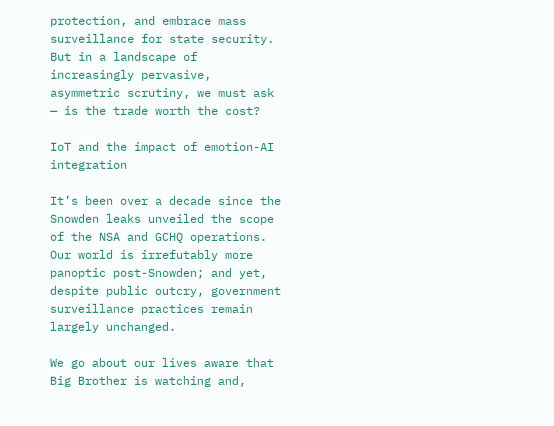protection, and embrace mass surveillance for state security. But in a landscape of increasingly pervasive, asymmetric scrutiny, we must ask — is the trade worth the cost?

IoT and the impact of emotion-AI integration

It’s been over a decade since the Snowden leaks unveiled the scope of the NSA and GCHQ operations. Our world is irrefutably more panoptic post-Snowden; and yet, despite public outcry, government surveillance practices remain largely unchanged.

We go about our lives aware that Big Brother is watching and,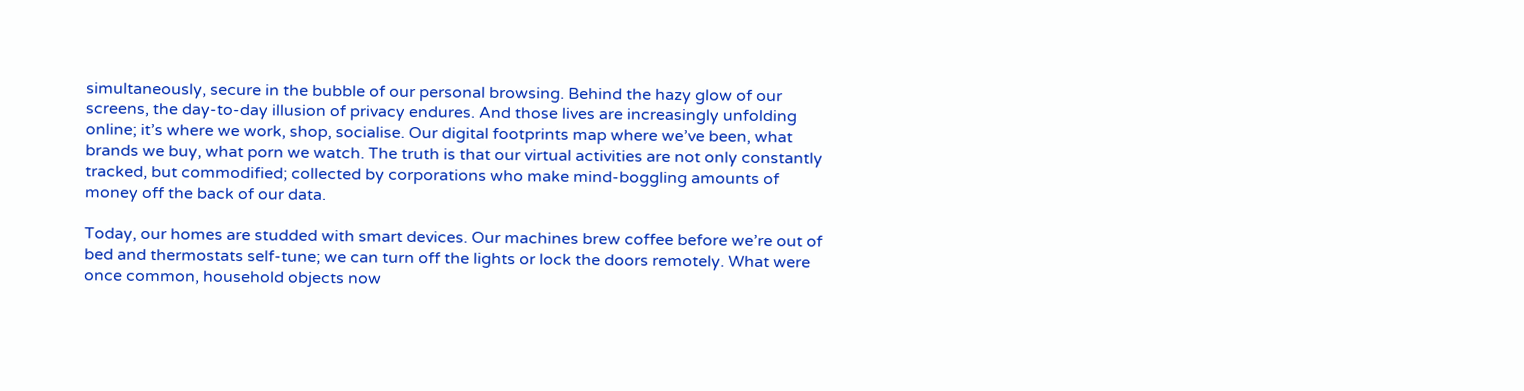simultaneously, secure in the bubble of our personal browsing. Behind the hazy glow of our screens, the day-to-day illusion of privacy endures. And those lives are increasingly unfolding online; it’s where we work, shop, socialise. Our digital footprints map where we’ve been, what brands we buy, what porn we watch. The truth is that our virtual activities are not only constantly tracked, but commodified; collected by corporations who make mind-boggling amounts of money off the back of our data.

Today, our homes are studded with smart devices. Our machines brew coffee before we’re out of bed and thermostats self-tune; we can turn off the lights or lock the doors remotely. What were once common, household objects now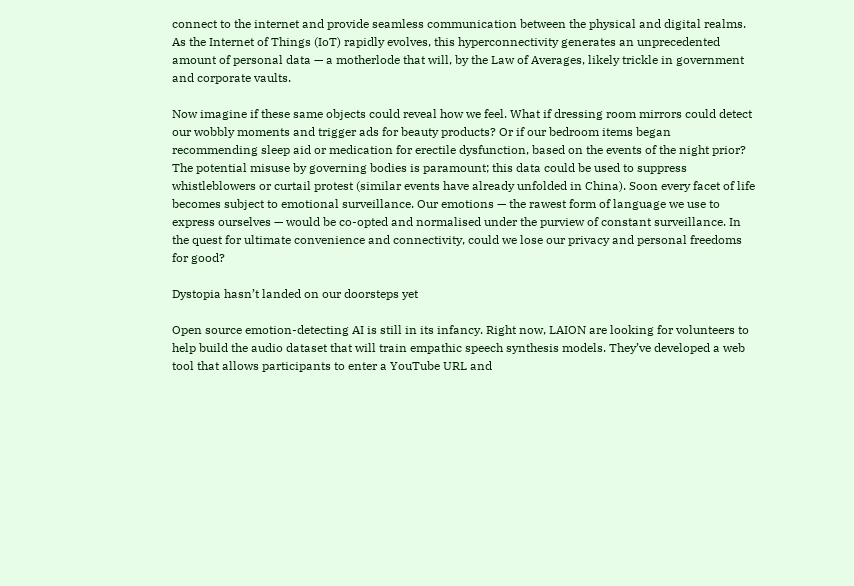connect to the internet and provide seamless communication between the physical and digital realms. As the Internet of Things (IoT) rapidly evolves, this hyperconnectivity generates an unprecedented amount of personal data — a motherlode that will, by the Law of Averages, likely trickle in government and corporate vaults.

Now imagine if these same objects could reveal how we feel. What if dressing room mirrors could detect our wobbly moments and trigger ads for beauty products? Or if our bedroom items began recommending sleep aid or medication for erectile dysfunction, based on the events of the night prior? The potential misuse by governing bodies is paramount; this data could be used to suppress whistleblowers or curtail protest (similar events have already unfolded in China). Soon every facet of life becomes subject to emotional surveillance. Our emotions — the rawest form of language we use to express ourselves — would be co-opted and normalised under the purview of constant surveillance. In the quest for ultimate convenience and connectivity, could we lose our privacy and personal freedoms for good?

Dystopia hasn’t landed on our doorsteps yet

Open source emotion-detecting AI is still in its infancy. Right now, LAION are looking for volunteers to help build the audio dataset that will train empathic speech synthesis models. They’ve developed a web tool that allows participants to enter a YouTube URL and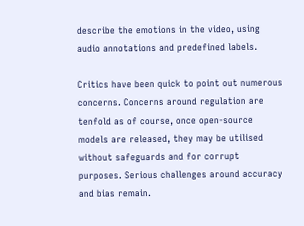describe the emotions in the video, using audio annotations and predefined labels.

Critics have been quick to point out numerous concerns. Concerns around regulation are tenfold as of course, once open-source models are released, they may be utilised without safeguards and for corrupt purposes. Serious challenges around accuracy and bias remain.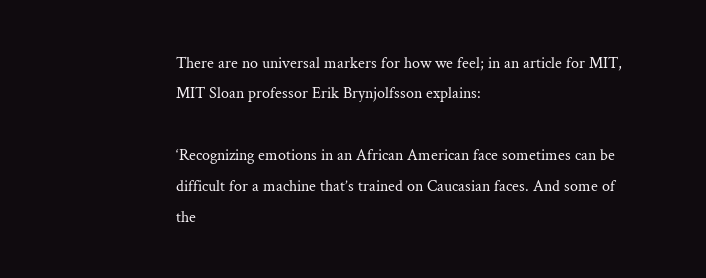There are no universal markers for how we feel; in an article for MIT, MIT Sloan professor Erik Brynjolfsson explains:

‘Recognizing emotions in an African American face sometimes can be difficult for a machine that’s trained on Caucasian faces. And some of the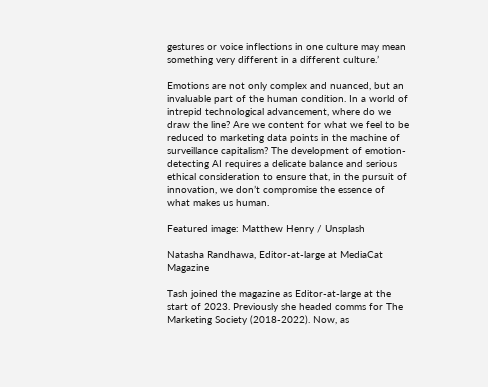gestures or voice inflections in one culture may mean something very different in a different culture.’

Emotions are not only complex and nuanced, but an invaluable part of the human condition. In a world of intrepid technological advancement, where do we draw the line? Are we content for what we feel to be reduced to marketing data points in the machine of surveillance capitalism? The development of emotion-detecting AI requires a delicate balance and serious ethical consideration to ensure that, in the pursuit of innovation, we don’t compromise the essence of what makes us human.

Featured image: Matthew Henry / Unsplash

Natasha Randhawa, Editor-at-large at MediaCat Magazine

Tash joined the magazine as Editor-at-large at the start of 2023. Previously she headed comms for The Marketing Society (2018-2022). Now, as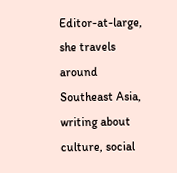Editor-at-large, she travels around Southeast Asia, writing about culture, social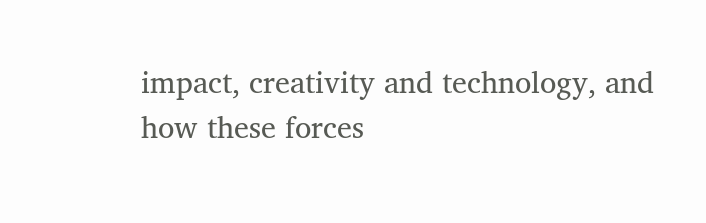impact, creativity and technology, and how these forces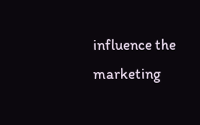influence the marketing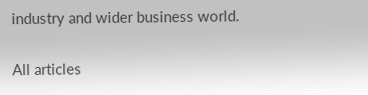industry and wider business world.

All articles